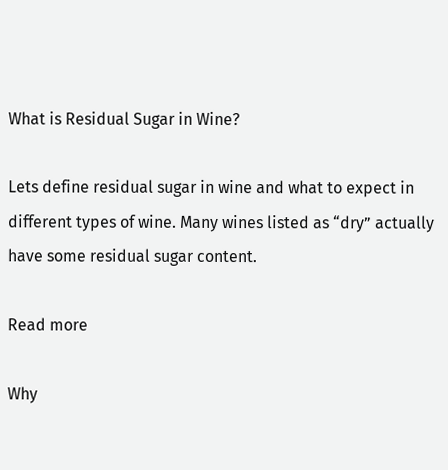What is Residual Sugar in Wine?

Lets define residual sugar in wine and what to expect in different types of wine. Many wines listed as “dry” actually have some residual sugar content.

Read more

Why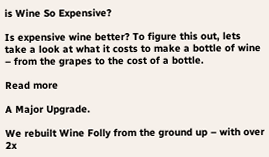is Wine So Expensive?

Is expensive wine better? To figure this out, lets take a look at what it costs to make a bottle of wine – from the grapes to the cost of a bottle.

Read more

A Major Upgrade.

We rebuilt Wine Folly from the ground up – with over 2x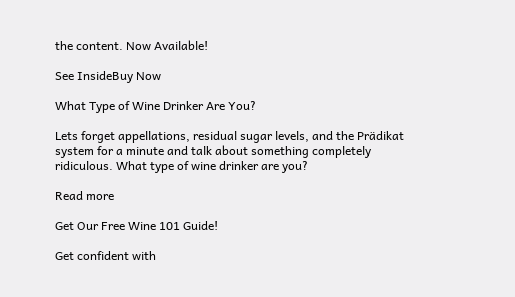the content. Now Available!

See InsideBuy Now

What Type of Wine Drinker Are You?

Lets forget appellations, residual sugar levels, and the Prädikat system for a minute and talk about something completely ridiculous. What type of wine drinker are you?

Read more

Get Our Free Wine 101 Guide!

Get confident with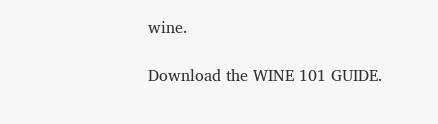wine.

Download the WINE 101 GUIDE.